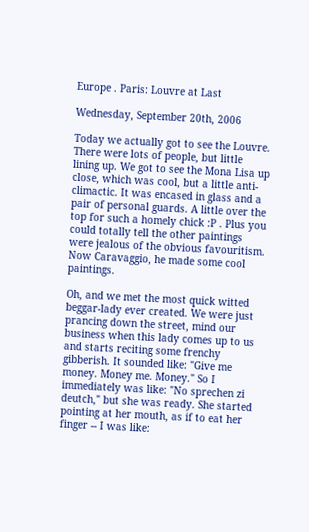Europe . Paris: Louvre at Last

Wednesday, September 20th, 2006

Today we actually got to see the Louvre. There were lots of people, but little lining up. We got to see the Mona Lisa up close, which was cool, but a little anti-climactic. It was encased in glass and a pair of personal guards. A little over the top for such a homely chick :P . Plus you could totally tell the other paintings were jealous of the obvious favouritism. Now Caravaggio, he made some cool paintings.

Oh, and we met the most quick witted beggar-lady ever created. We were just prancing down the street, mind our business when this lady comes up to us and starts reciting some frenchy gibberish. It sounded like: "Give me money. Money me. Money." So I immediately was like: "No sprechen zi deutch," but she was ready. She started pointing at her mouth, as if to eat her finger -- I was like: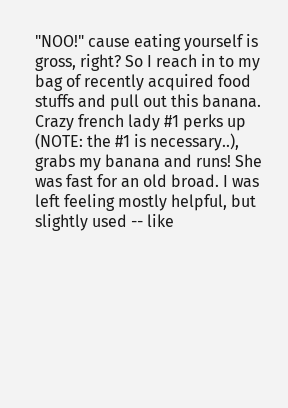"NOO!" cause eating yourself is gross, right? So I reach in to my bag of recently acquired food stuffs and pull out this banana. Crazy french lady #1 perks up (NOTE: the #1 is necessary..), grabs my banana and runs! She was fast for an old broad. I was left feeling mostly helpful, but slightly used -- like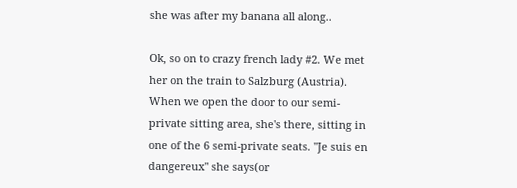she was after my banana all along..

Ok, so on to crazy french lady #2. We met her on the train to Salzburg (Austria). When we open the door to our semi-private sitting area, she's there, sitting in one of the 6 semi-private seats. "Je suis en dangereux" she says(or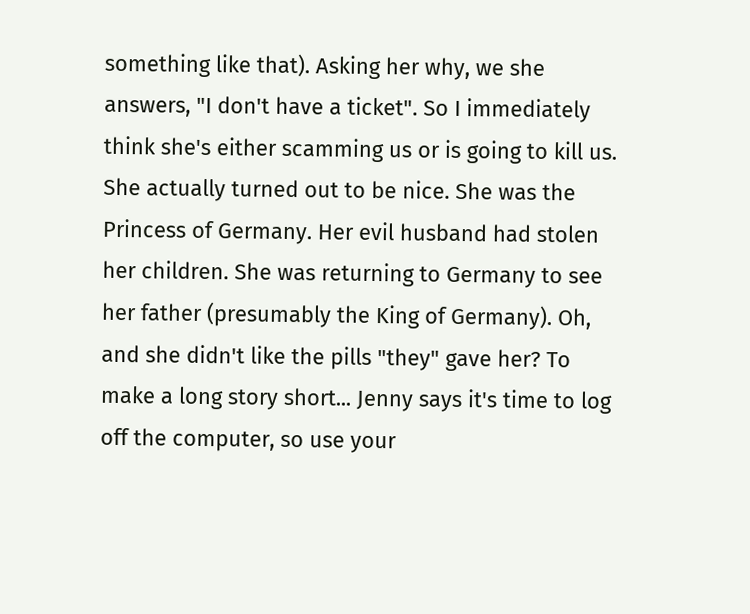something like that). Asking her why, we she answers, "I don't have a ticket". So I immediately think she's either scamming us or is going to kill us. She actually turned out to be nice. She was the Princess of Germany. Her evil husband had stolen her children. She was returning to Germany to see her father (presumably the King of Germany). Oh, and she didn't like the pills "they" gave her? To make a long story short... Jenny says it's time to log off the computer, so use your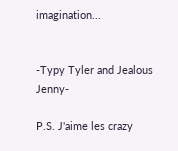imagination...


-Typy Tyler and Jealous Jenny-

P.S. J'aime les crazy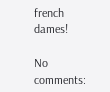french dames!

No comments: